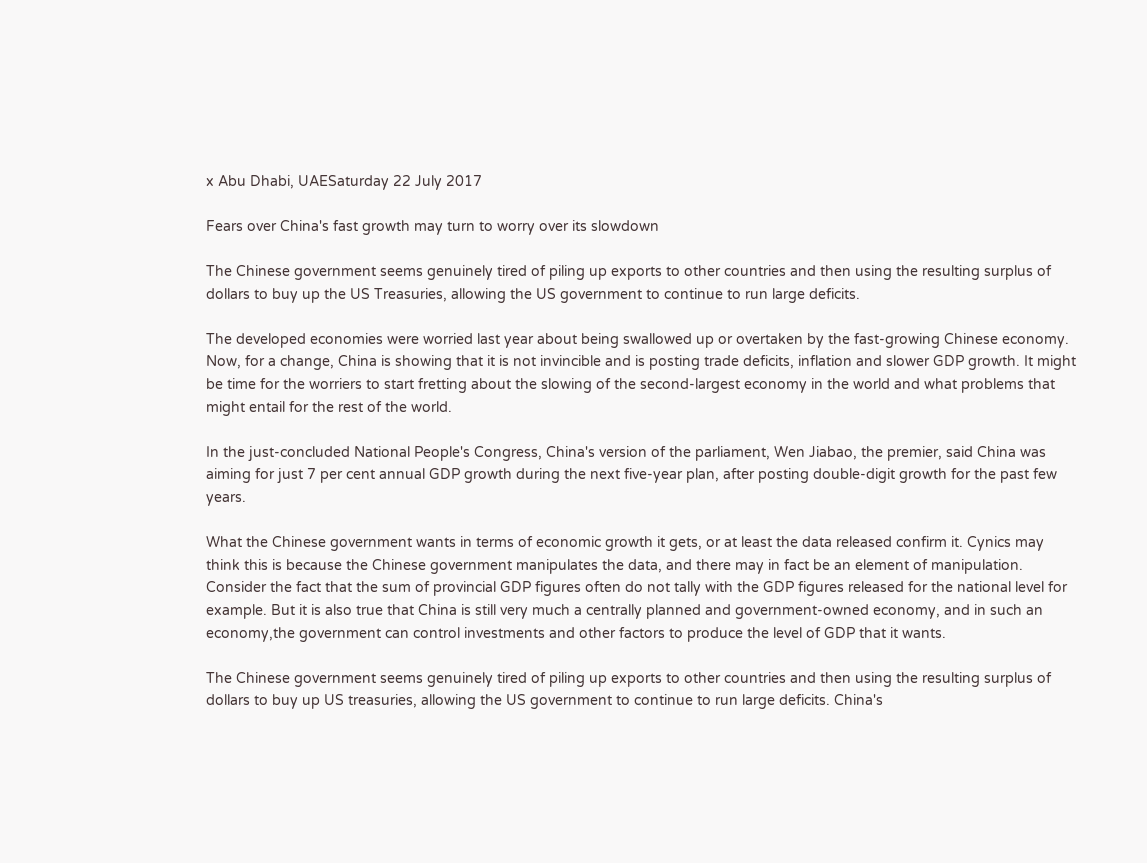x Abu Dhabi, UAESaturday 22 July 2017

Fears over China's fast growth may turn to worry over its slowdown

The Chinese government seems genuinely tired of piling up exports to other countries and then using the resulting surplus of dollars to buy up the US Treasuries, allowing the US government to continue to run large deficits.

The developed economies were worried last year about being swallowed up or overtaken by the fast-growing Chinese economy. Now, for a change, China is showing that it is not invincible and is posting trade deficits, inflation and slower GDP growth. It might be time for the worriers to start fretting about the slowing of the second-largest economy in the world and what problems that might entail for the rest of the world.

In the just-concluded National People's Congress, China's version of the parliament, Wen Jiabao, the premier, said China was aiming for just 7 per cent annual GDP growth during the next five-year plan, after posting double-digit growth for the past few years.

What the Chinese government wants in terms of economic growth it gets, or at least the data released confirm it. Cynics may think this is because the Chinese government manipulates the data, and there may in fact be an element of manipulation. Consider the fact that the sum of provincial GDP figures often do not tally with the GDP figures released for the national level for example. But it is also true that China is still very much a centrally planned and government-owned economy, and in such an economy,the government can control investments and other factors to produce the level of GDP that it wants.

The Chinese government seems genuinely tired of piling up exports to other countries and then using the resulting surplus of dollars to buy up US treasuries, allowing the US government to continue to run large deficits. China's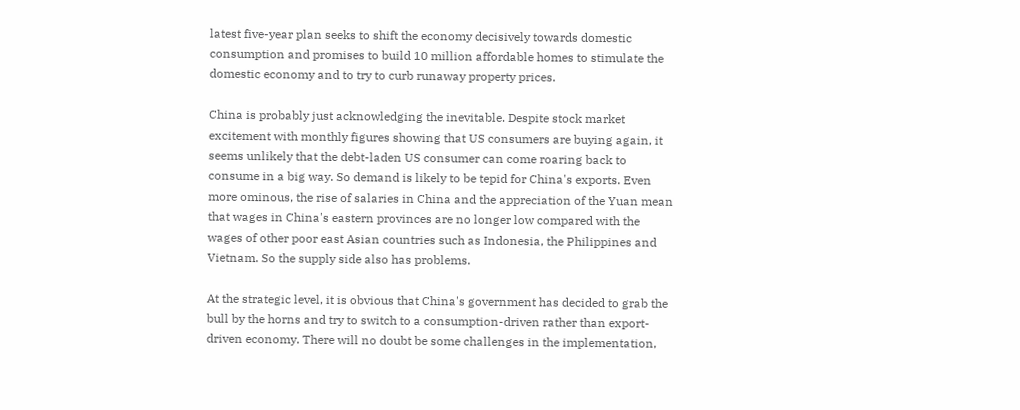latest five-year plan seeks to shift the economy decisively towards domestic consumption and promises to build 10 million affordable homes to stimulate the domestic economy and to try to curb runaway property prices.

China is probably just acknowledging the inevitable. Despite stock market excitement with monthly figures showing that US consumers are buying again, it seems unlikely that the debt-laden US consumer can come roaring back to consume in a big way. So demand is likely to be tepid for China's exports. Even more ominous, the rise of salaries in China and the appreciation of the Yuan mean that wages in China's eastern provinces are no longer low compared with the wages of other poor east Asian countries such as Indonesia, the Philippines and Vietnam. So the supply side also has problems.

At the strategic level, it is obvious that China's government has decided to grab the bull by the horns and try to switch to a consumption-driven rather than export-driven economy. There will no doubt be some challenges in the implementation,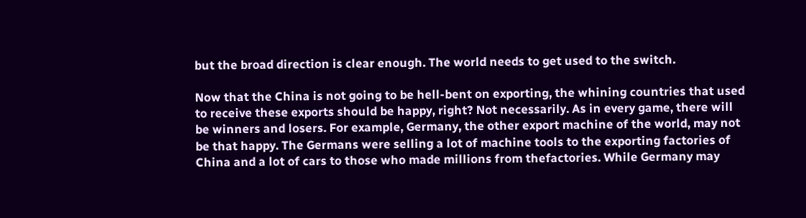but the broad direction is clear enough. The world needs to get used to the switch.

Now that the China is not going to be hell-bent on exporting, the whining countries that used to receive these exports should be happy, right? Not necessarily. As in every game, there will be winners and losers. For example, Germany, the other export machine of the world, may not be that happy. The Germans were selling a lot of machine tools to the exporting factories of China and a lot of cars to those who made millions from thefactories. While Germany may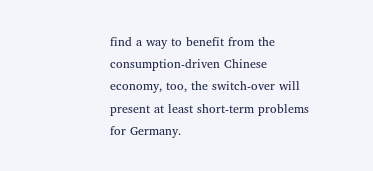find a way to benefit from the consumption-driven Chinese economy, too, the switch-over will present at least short-term problems for Germany.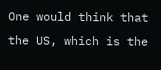One would think that the US, which is the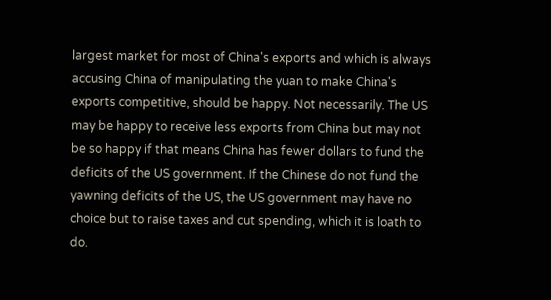largest market for most of China's exports and which is always accusing China of manipulating the yuan to make China's exports competitive, should be happy. Not necessarily. The US may be happy to receive less exports from China but may not be so happy if that means China has fewer dollars to fund the deficits of the US government. If the Chinese do not fund the yawning deficits of the US, the US government may have no choice but to raise taxes and cut spending, which it is loath to do.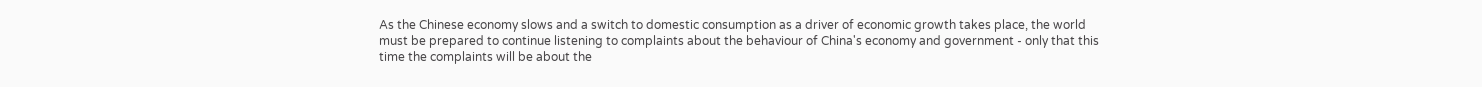As the Chinese economy slows and a switch to domestic consumption as a driver of economic growth takes place, the world must be prepared to continue listening to complaints about the behaviour of China's economy and government - only that this time the complaints will be about the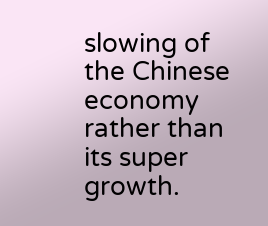slowing of the Chinese economy rather than its super growth.